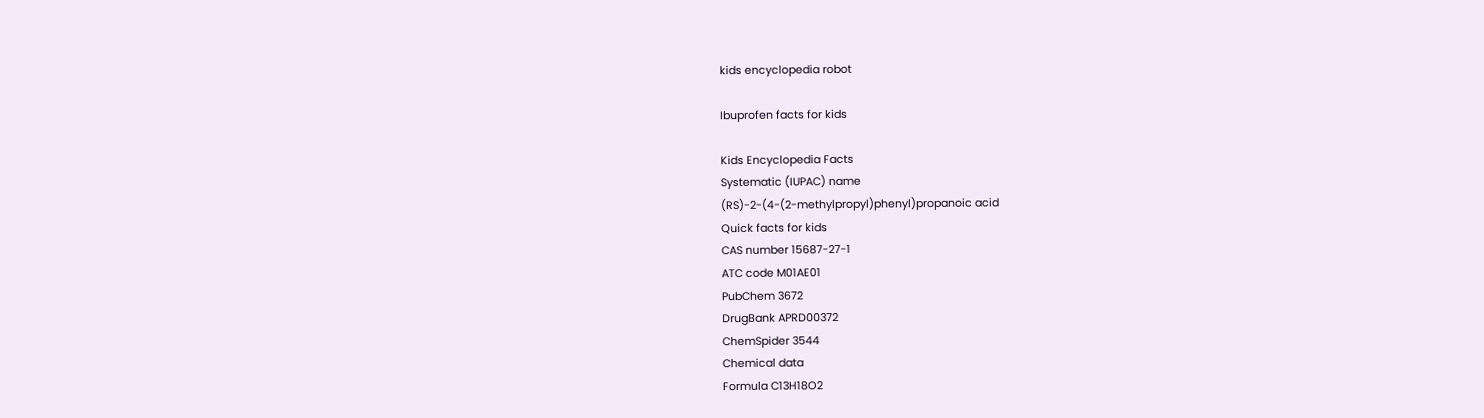kids encyclopedia robot

Ibuprofen facts for kids

Kids Encyclopedia Facts
Systematic (IUPAC) name
(RS)-2-(4-(2-methylpropyl)phenyl)propanoic acid
Quick facts for kids
CAS number 15687-27-1
ATC code M01AE01
PubChem 3672
DrugBank APRD00372
ChemSpider 3544
Chemical data
Formula C13H18O2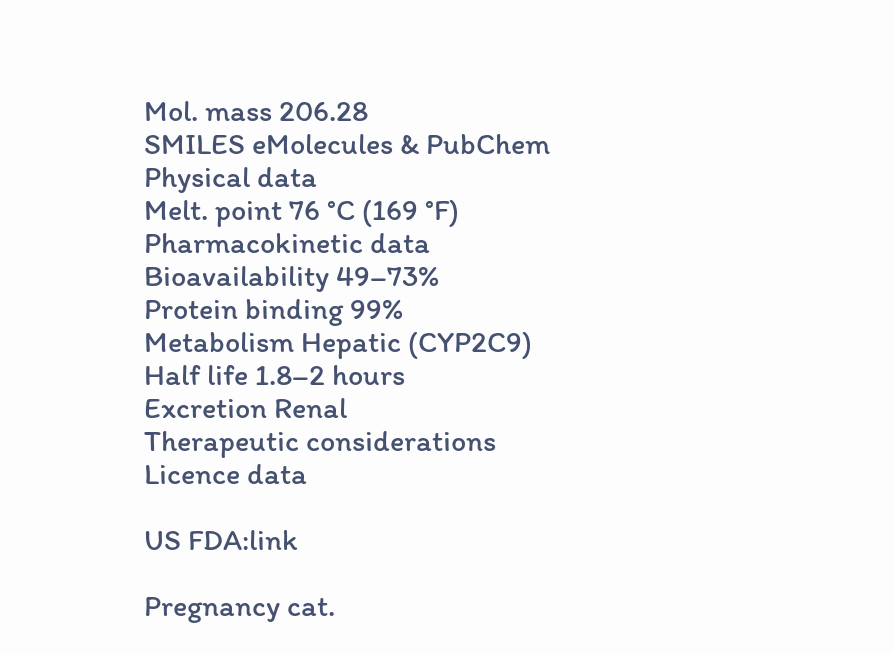Mol. mass 206.28
SMILES eMolecules & PubChem
Physical data
Melt. point 76 °C (169 °F)
Pharmacokinetic data
Bioavailability 49–73%
Protein binding 99%
Metabolism Hepatic (CYP2C9)
Half life 1.8–2 hours
Excretion Renal
Therapeutic considerations
Licence data

US FDA:link

Pregnancy cat.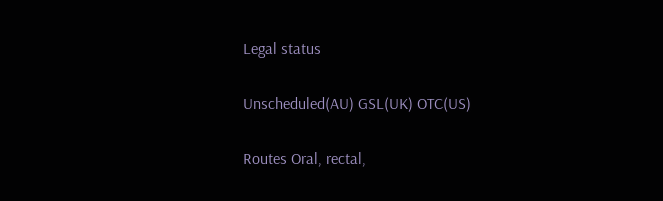Legal status

Unscheduled(AU) GSL(UK) OTC(US)

Routes Oral, rectal,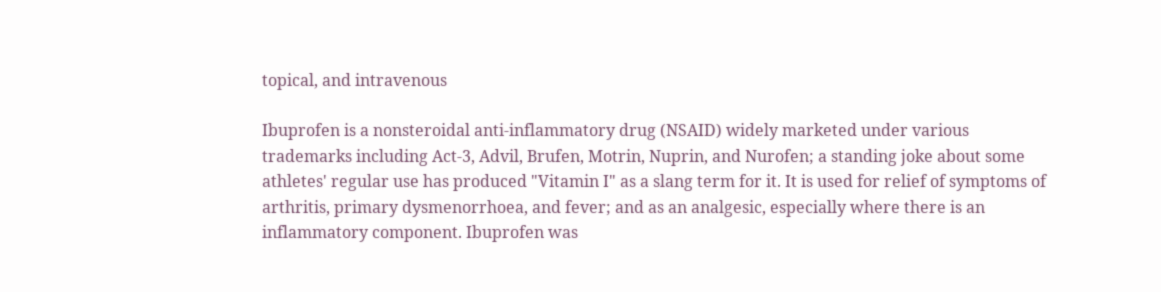topical, and intravenous

Ibuprofen is a nonsteroidal anti-inflammatory drug (NSAID) widely marketed under various trademarks including Act-3, Advil, Brufen, Motrin, Nuprin, and Nurofen; a standing joke about some athletes' regular use has produced "Vitamin I" as a slang term for it. It is used for relief of symptoms of arthritis, primary dysmenorrhoea, and fever; and as an analgesic, especially where there is an inflammatory component. Ibuprofen was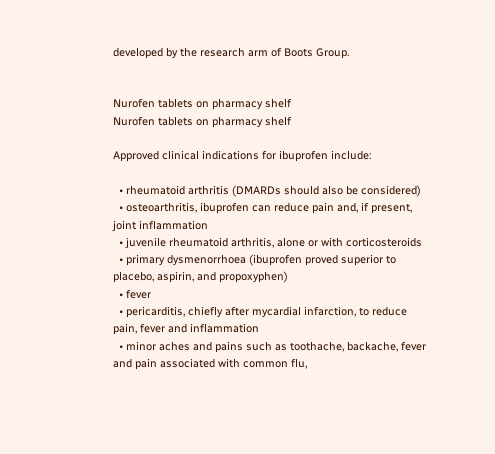developed by the research arm of Boots Group.


Nurofen tablets on pharmacy shelf
Nurofen tablets on pharmacy shelf

Approved clinical indications for ibuprofen include:

  • rheumatoid arthritis (DMARDs should also be considered)
  • osteoarthritis, ibuprofen can reduce pain and, if present, joint inflammation
  • juvenile rheumatoid arthritis, alone or with corticosteroids
  • primary dysmenorrhoea (ibuprofen proved superior to placebo, aspirin, and propoxyphen)
  • fever
  • pericarditis, chiefly after mycardial infarction, to reduce pain, fever and inflammation
  • minor aches and pains such as toothache, backache, fever and pain associated with common flu,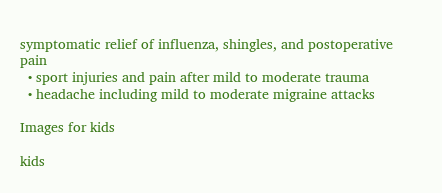symptomatic relief of influenza, shingles, and postoperative pain
  • sport injuries and pain after mild to moderate trauma
  • headache including mild to moderate migraine attacks

Images for kids

kids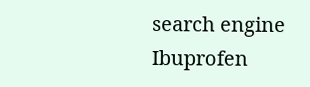search engine
Ibuprofen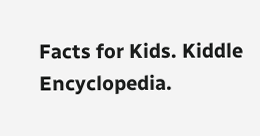Facts for Kids. Kiddle Encyclopedia.